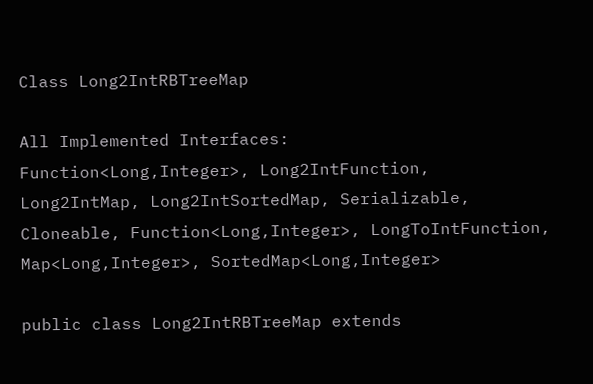Class Long2IntRBTreeMap

All Implemented Interfaces:
Function<Long,Integer>, Long2IntFunction, Long2IntMap, Long2IntSortedMap, Serializable, Cloneable, Function<Long,Integer>, LongToIntFunction, Map<Long,Integer>, SortedMap<Long,Integer>

public class Long2IntRBTreeMap extends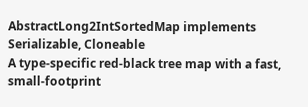AbstractLong2IntSortedMap implements Serializable, Cloneable
A type-specific red-black tree map with a fast, small-footprint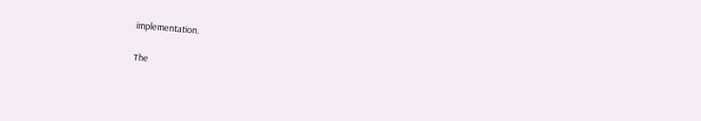implementation.

The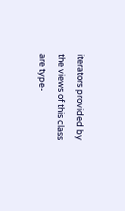iterators provided by the views of this class are type-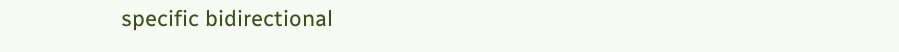specific bidirectional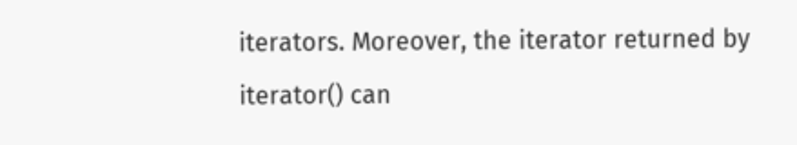iterators. Moreover, the iterator returned by iterator() can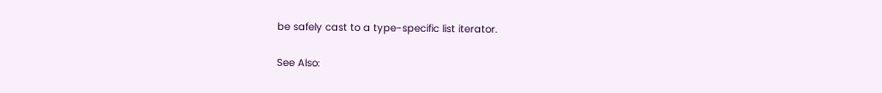be safely cast to a type-specific list iterator.

See Also: